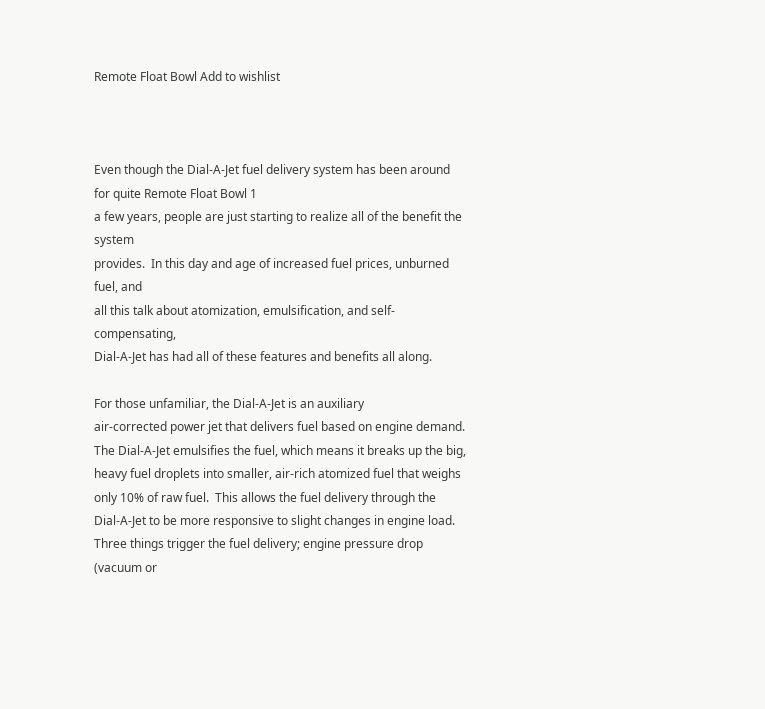Remote Float Bowl Add to wishlist



Even though the Dial-A-Jet fuel delivery system has been around for quite Remote Float Bowl 1
a few years, people are just starting to realize all of the benefit the system
provides.  In this day and age of increased fuel prices, unburned fuel, and
all this talk about atomization, emulsification, and self-compensating,
Dial-A-Jet has had all of these features and benefits all along.

For those unfamiliar, the Dial-A-Jet is an auxiliary
air-corrected power jet that delivers fuel based on engine demand.
The Dial-A-Jet emulsifies the fuel, which means it breaks up the big,
heavy fuel droplets into smaller, air-rich atomized fuel that weighs
only 10% of raw fuel.  This allows the fuel delivery through the
Dial-A-Jet to be more responsive to slight changes in engine load.
Three things trigger the fuel delivery; engine pressure drop (vacuum or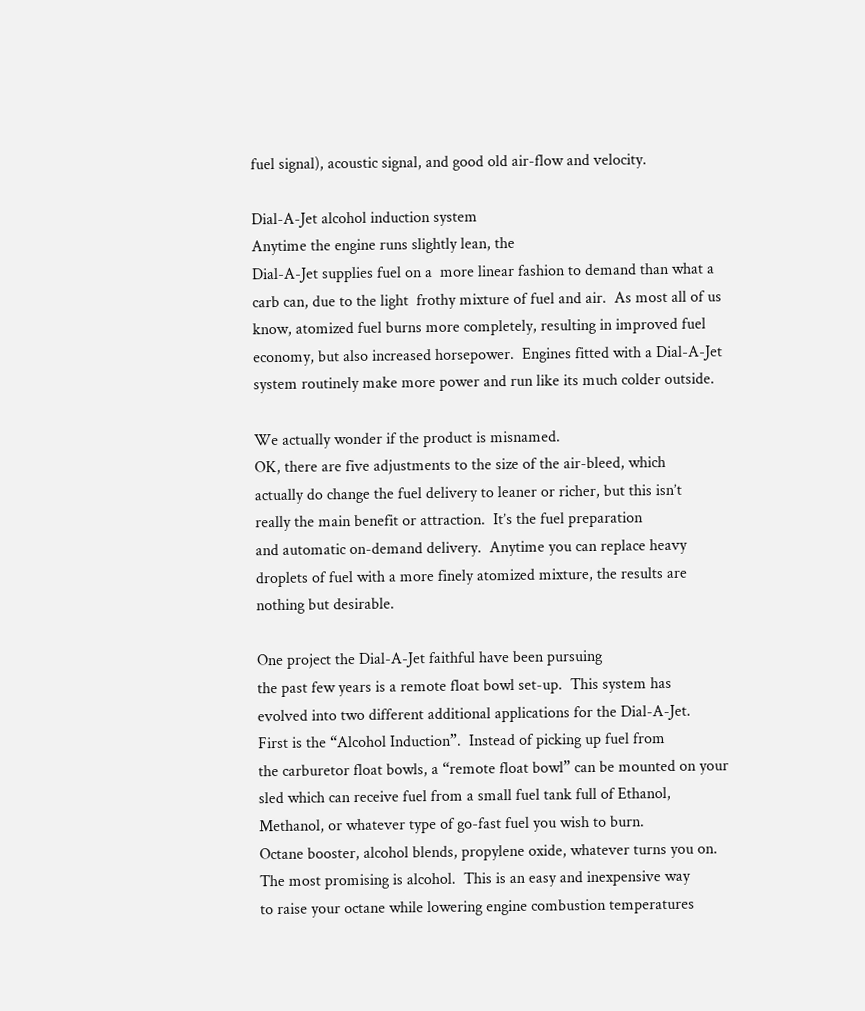fuel signal), acoustic signal, and good old air-flow and velocity.

Dial-A-Jet alcohol induction system
Anytime the engine runs slightly lean, the
Dial-A-Jet supplies fuel on a  more linear fashion to demand than what a carb can, due to the light  frothy mixture of fuel and air.  As most all of us know, atomized fuel burns more completely, resulting in improved fuel economy, but also increased horsepower.  Engines fitted with a Dial-A-Jet system routinely make more power and run like its much colder outside.

We actually wonder if the product is misnamed.
OK, there are five adjustments to the size of the air-bleed, which
actually do change the fuel delivery to leaner or richer, but this isn’t
really the main benefit or attraction.  It’s the fuel preparation
and automatic on-demand delivery.  Anytime you can replace heavy
droplets of fuel with a more finely atomized mixture, the results are
nothing but desirable.

One project the Dial-A-Jet faithful have been pursuing
the past few years is a remote float bowl set-up.  This system has
evolved into two different additional applications for the Dial-A-Jet.
First is the “Alcohol Induction”.  Instead of picking up fuel from
the carburetor float bowls, a “remote float bowl” can be mounted on your
sled which can receive fuel from a small fuel tank full of Ethanol,
Methanol, or whatever type of go-fast fuel you wish to burn.
Octane booster, alcohol blends, propylene oxide, whatever turns you on.
The most promising is alcohol.  This is an easy and inexpensive way
to raise your octane while lowering engine combustion temperatures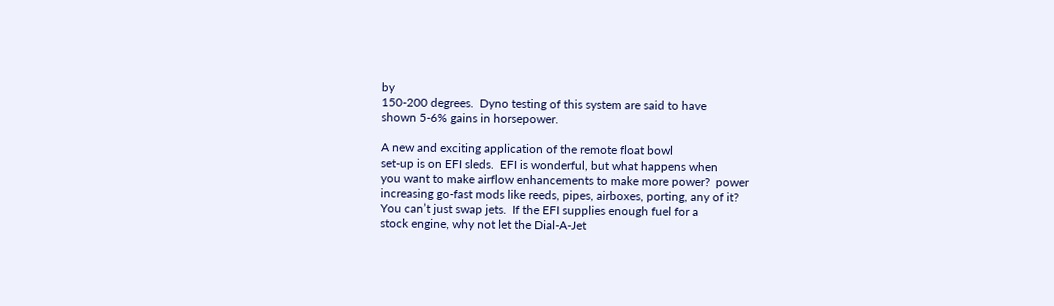by
150-200 degrees.  Dyno testing of this system are said to have
shown 5-6% gains in horsepower.

A new and exciting application of the remote float bowl
set-up is on EFI sleds.  EFI is wonderful, but what happens when
you want to make airflow enhancements to make more power?  power
increasing go-fast mods like reeds, pipes, airboxes, porting, any of it?
You can’t just swap jets.  If the EFI supplies enough fuel for a
stock engine, why not let the Dial-A-Jet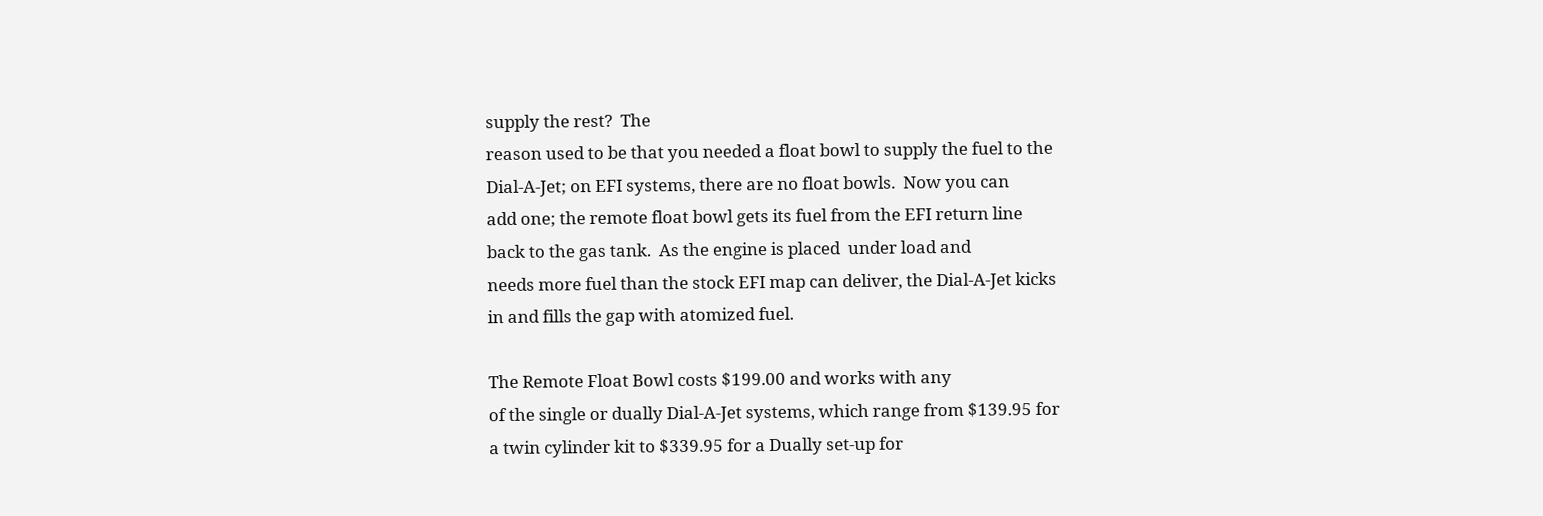supply the rest?  The
reason used to be that you needed a float bowl to supply the fuel to the
Dial-A-Jet; on EFI systems, there are no float bowls.  Now you can
add one; the remote float bowl gets its fuel from the EFI return line
back to the gas tank.  As the engine is placed  under load and
needs more fuel than the stock EFI map can deliver, the Dial-A-Jet kicks
in and fills the gap with atomized fuel.

The Remote Float Bowl costs $199.00 and works with any
of the single or dually Dial-A-Jet systems, which range from $139.95 for
a twin cylinder kit to $339.95 for a Dually set-up for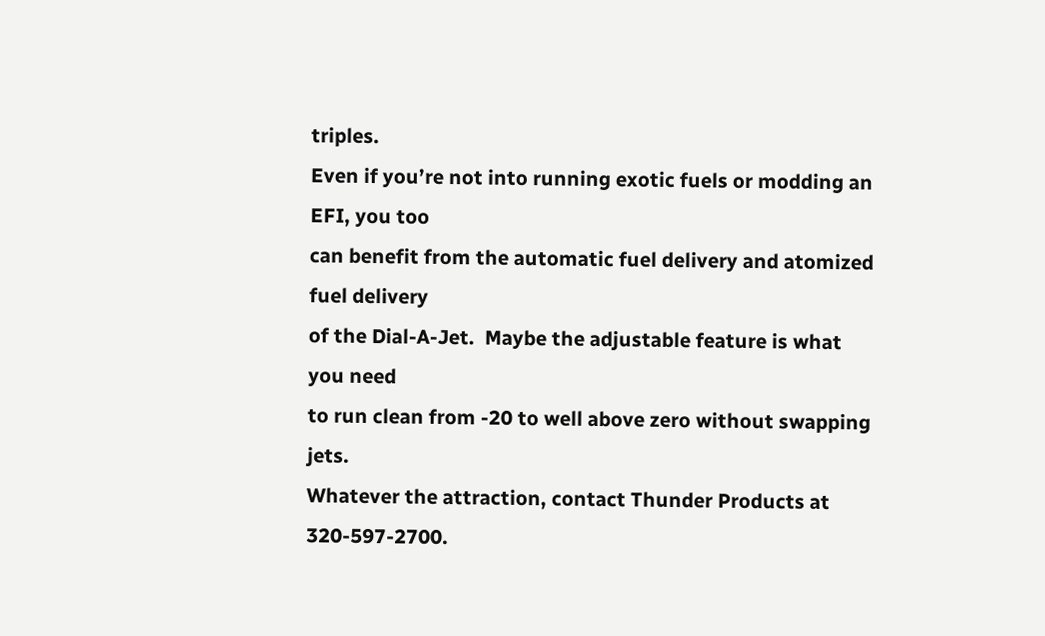triples.
Even if you’re not into running exotic fuels or modding an EFI, you too
can benefit from the automatic fuel delivery and atomized fuel delivery
of the Dial-A-Jet.  Maybe the adjustable feature is what you need
to run clean from -20 to well above zero without swapping jets.
Whatever the attraction, contact Thunder Products at 320-597-2700.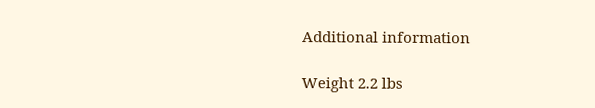Additional information

Weight 2.2 lbs